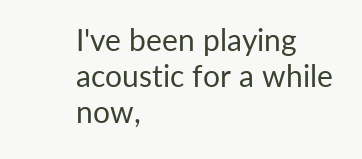I've been playing acoustic for a while now,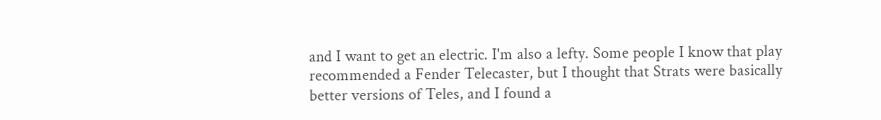and I want to get an electric. I'm also a lefty. Some people I know that play recommended a Fender Telecaster, but I thought that Strats were basically better versions of Teles, and I found a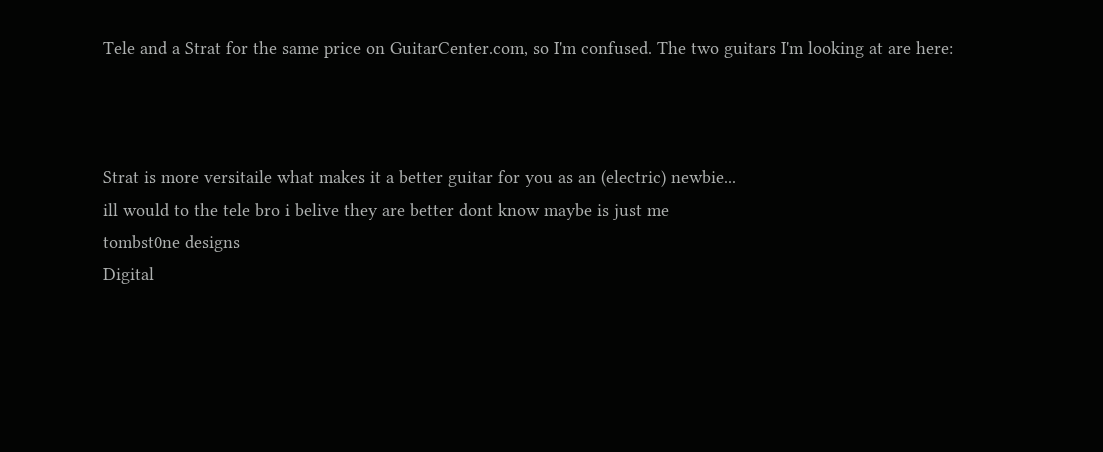Tele and a Strat for the same price on GuitarCenter.com, so I'm confused. The two guitars I'm looking at are here:



Strat is more versitaile what makes it a better guitar for you as an (electric) newbie...
ill would to the tele bro i belive they are better dont know maybe is just me
tombst0ne designs
Digital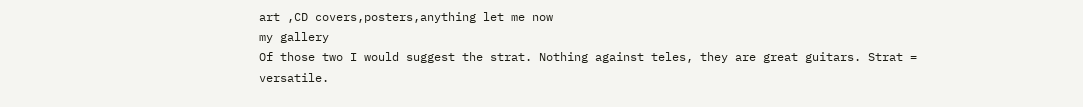art ,CD covers,posters,anything let me now
my gallery
Of those two I would suggest the strat. Nothing against teles, they are great guitars. Strat = versatile.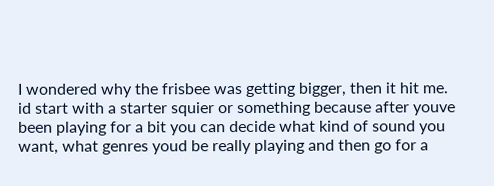I wondered why the frisbee was getting bigger, then it hit me.
id start with a starter squier or something because after youve been playing for a bit you can decide what kind of sound you want, what genres youd be really playing and then go for a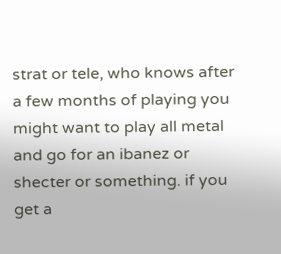strat or tele, who knows after a few months of playing you might want to play all metal and go for an ibanez or shecter or something. if you get a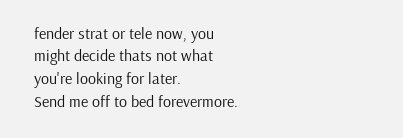fender strat or tele now, you might decide thats not what you're looking for later.
Send me off to bed forevermore.